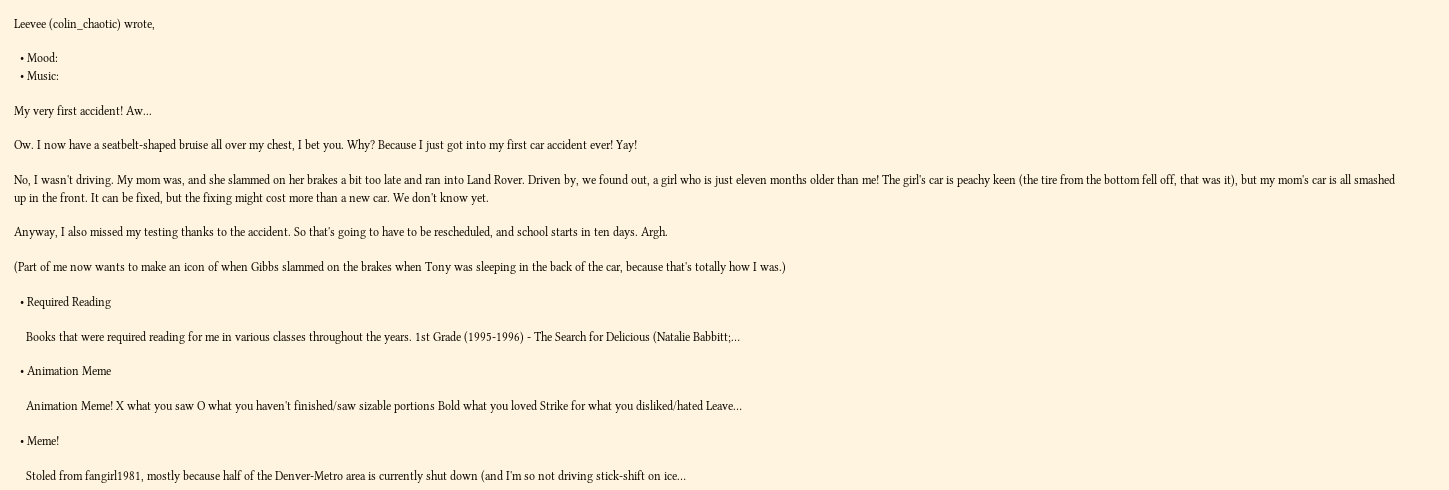Leevee (colin_chaotic) wrote,

  • Mood:
  • Music:

My very first accident! Aw...

Ow. I now have a seatbelt-shaped bruise all over my chest, I bet you. Why? Because I just got into my first car accident ever! Yay!

No, I wasn't driving. My mom was, and she slammed on her brakes a bit too late and ran into Land Rover. Driven by, we found out, a girl who is just eleven months older than me! The girl's car is peachy keen (the tire from the bottom fell off, that was it), but my mom's car is all smashed up in the front. It can be fixed, but the fixing might cost more than a new car. We don't know yet.

Anyway, I also missed my testing thanks to the accident. So that's going to have to be rescheduled, and school starts in ten days. Argh.

(Part of me now wants to make an icon of when Gibbs slammed on the brakes when Tony was sleeping in the back of the car, because that's totally how I was.)

  • Required Reading

    Books that were required reading for me in various classes throughout the years. 1st Grade (1995-1996) - The Search for Delicious (Natalie Babbitt;…

  • Animation Meme

    Animation Meme! X what you saw O what you haven't finished/saw sizable portions Bold what you loved Strike for what you disliked/hated Leave…

  • Meme!

    Stoled from fangirl1981, mostly because half of the Denver-Metro area is currently shut down (and I'm so not driving stick-shift on ice…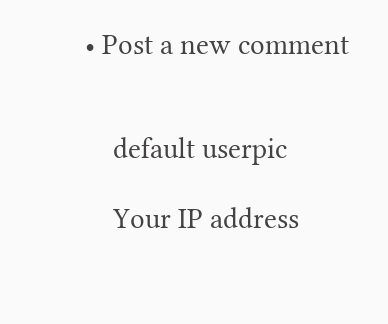• Post a new comment


    default userpic

    Your IP address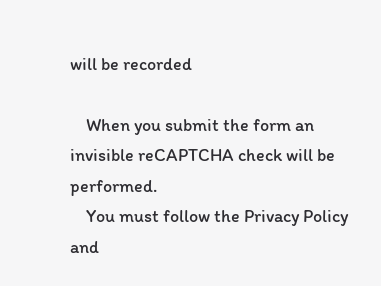will be recorded

    When you submit the form an invisible reCAPTCHA check will be performed.
    You must follow the Privacy Policy and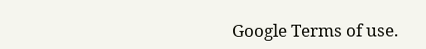Google Terms of use.